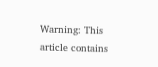Warning: This article contains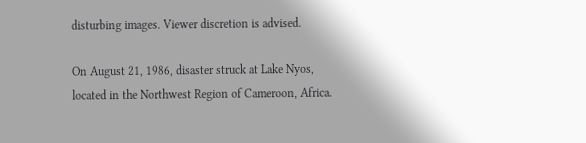disturbing images. Viewer discretion is advised.

On August 21, 1986, disaster struck at Lake Nyos, located in the Northwest Region of Cameroon, Africa.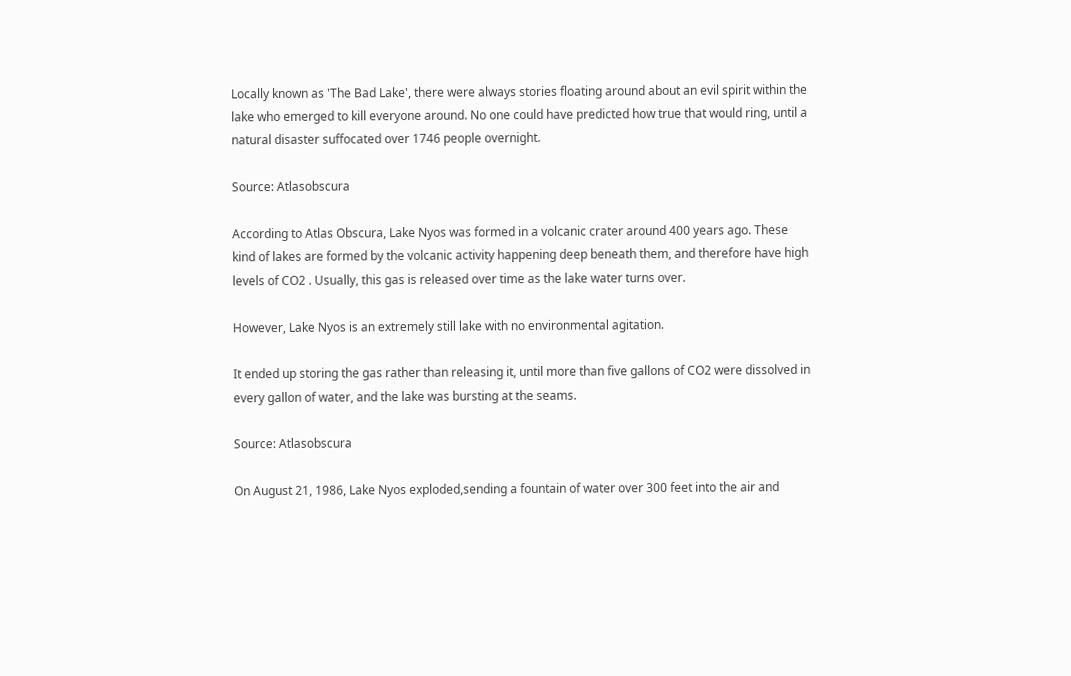Locally known as 'The Bad Lake', there were always stories floating around about an evil spirit within the lake who emerged to kill everyone around. No one could have predicted how true that would ring, until a natural disaster suffocated over 1746 people overnight.

Source: Atlasobscura

According to Atlas Obscura, Lake Nyos was formed in a volcanic crater around 400 years ago. These kind of lakes are formed by the volcanic activity happening deep beneath them, and therefore have high levels of CO2 . Usually, this gas is released over time as the lake water turns over.

However, Lake Nyos is an extremely still lake with no environmental agitation.

It ended up storing the gas rather than releasing it, until more than five gallons of CO2 were dissolved in every gallon of water, and the lake was bursting at the seams.

Source: Atlasobscura

On August 21, 1986, Lake Nyos exploded,sending a fountain of water over 300 feet into the air and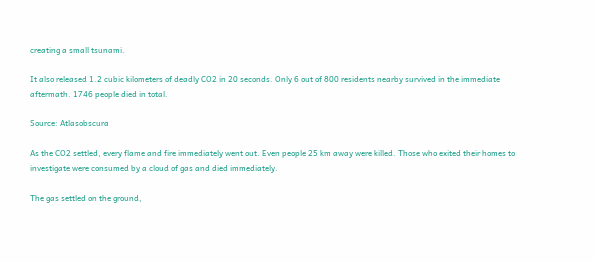creating a small tsunami.

It also released 1.2 cubic kilometers of deadly CO2 in 20 seconds. Only 6 out of 800 residents nearby survived in the immediate aftermath. 1746 people died in total.

Source: Atlasobscura

As the CO2 settled, every flame and fire immediately went out. Even people 25 km away were killed. Those who exited their homes to investigate were consumed by a cloud of gas and died immediately.

The gas settled on the ground,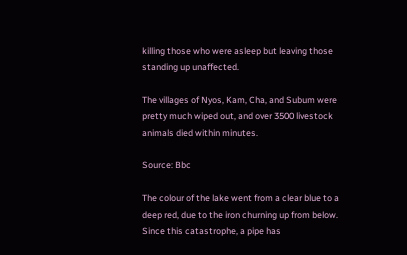killing those who were asleep but leaving those standing up unaffected.

The villages of Nyos, Kam, Cha, and Subum were pretty much wiped out, and over 3500 livestock animals died within minutes.

Source: Bbc

The colour of the lake went from a clear blue to a deep red, due to the iron churning up from below. Since this catastrophe, a pipe has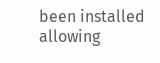been installed allowing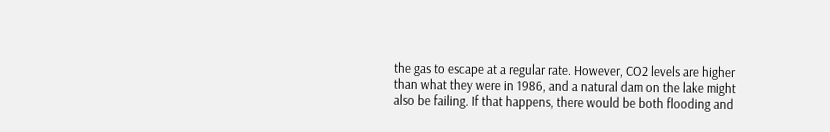the gas to escape at a regular rate. However, CO2 levels are higher than what they were in 1986, and a natural dam on the lake might also be failing. If that happens, there would be both flooding and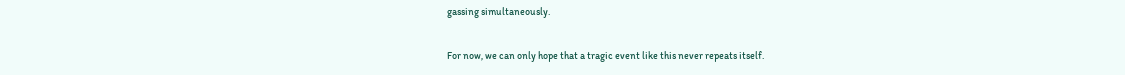gassing simultaneously.

For now, we can only hope that a tragic event like this never repeats itself.